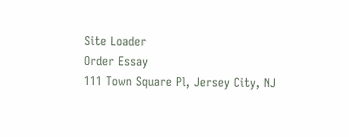Site Loader
Order Essay
111 Town Square Pl, Jersey City, NJ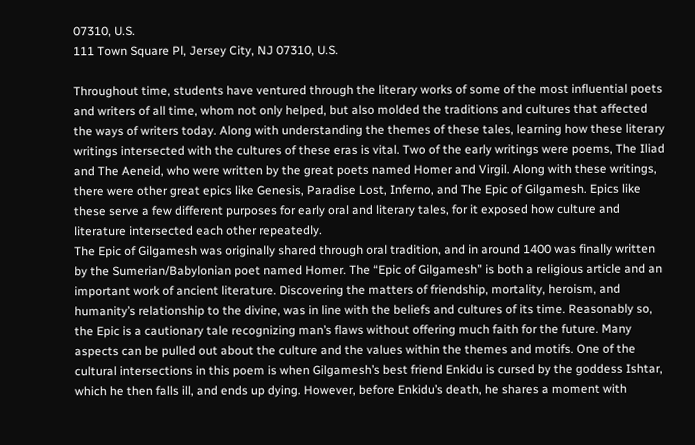07310, U.S.
111 Town Square Pl, Jersey City, NJ 07310, U.S.

Throughout time, students have ventured through the literary works of some of the most influential poets and writers of all time, whom not only helped, but also molded the traditions and cultures that affected the ways of writers today. Along with understanding the themes of these tales, learning how these literary writings intersected with the cultures of these eras is vital. Two of the early writings were poems, The Iliad and The Aeneid, who were written by the great poets named Homer and Virgil. Along with these writings, there were other great epics like Genesis, Paradise Lost, Inferno, and The Epic of Gilgamesh. Epics like these serve a few different purposes for early oral and literary tales, for it exposed how culture and literature intersected each other repeatedly.
The Epic of Gilgamesh was originally shared through oral tradition, and in around 1400 was finally written by the Sumerian/Babylonian poet named Homer. The “Epic of Gilgamesh” is both a religious article and an important work of ancient literature. Discovering the matters of friendship, mortality, heroism, and humanity’s relationship to the divine, was in line with the beliefs and cultures of its time. Reasonably so, the Epic is a cautionary tale recognizing man’s flaws without offering much faith for the future. Many aspects can be pulled out about the culture and the values within the themes and motifs. One of the cultural intersections in this poem is when Gilgamesh’s best friend Enkidu is cursed by the goddess Ishtar, which he then falls ill, and ends up dying. However, before Enkidu’s death, he shares a moment with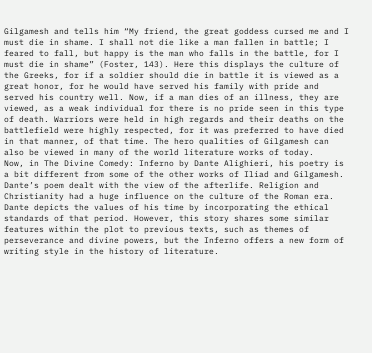Gilgamesh and tells him “My friend, the great goddess cursed me and I must die in shame. I shall not die like a man fallen in battle; I feared to fall, but happy is the man who falls in the battle, for I must die in shame” (Foster, 143). Here this displays the culture of the Greeks, for if a soldier should die in battle it is viewed as a great honor, for he would have served his family with pride and served his country well. Now, if a man dies of an illness, they are viewed, as a weak individual for there is no pride seen in this type of death. Warriors were held in high regards and their deaths on the battlefield were highly respected, for it was preferred to have died in that manner, of that time. The hero qualities of Gilgamesh can also be viewed in many of the world literature works of today.
Now, in The Divine Comedy: Inferno by Dante Alighieri, his poetry is a bit different from some of the other works of Iliad and Gilgamesh. Dante’s poem dealt with the view of the afterlife. Religion and Christianity had a huge influence on the culture of the Roman era. Dante depicts the values of his time by incorporating the ethical standards of that period. However, this story shares some similar features within the plot to previous texts, such as themes of perseverance and divine powers, but the Inferno offers a new form of writing style in the history of literature.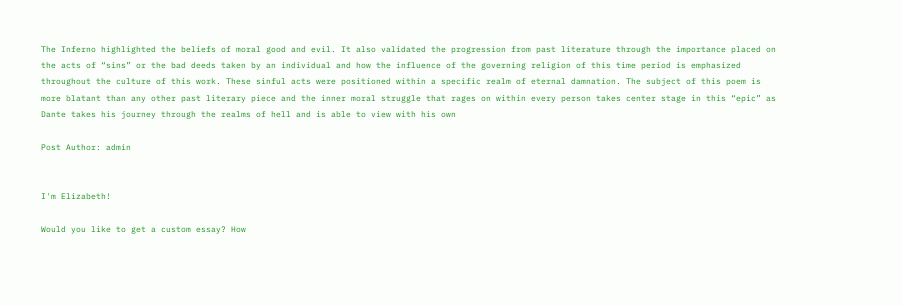The Inferno highlighted the beliefs of moral good and evil. It also validated the progression from past literature through the importance placed on the acts of “sins” or the bad deeds taken by an individual and how the influence of the governing religion of this time period is emphasized throughout the culture of this work. These sinful acts were positioned within a specific realm of eternal damnation. The subject of this poem is more blatant than any other past literary piece and the inner moral struggle that rages on within every person takes center stage in this “epic” as Dante takes his journey through the realms of hell and is able to view with his own

Post Author: admin


I'm Elizabeth!

Would you like to get a custom essay? How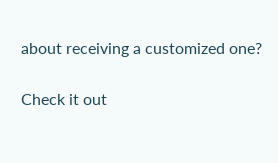about receiving a customized one?

Check it out